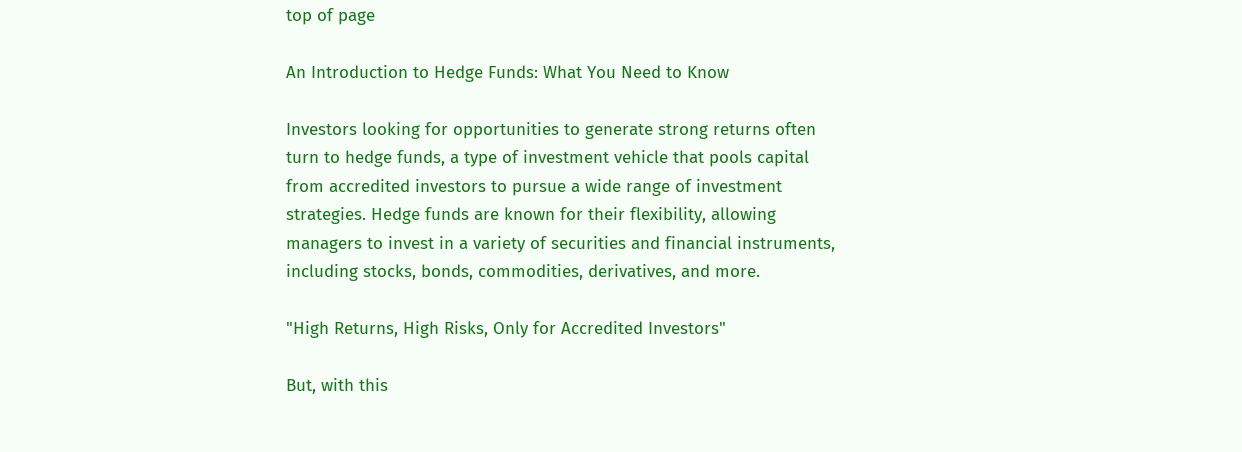top of page

An Introduction to Hedge Funds: What You Need to Know

Investors looking for opportunities to generate strong returns often turn to hedge funds, a type of investment vehicle that pools capital from accredited investors to pursue a wide range of investment strategies. Hedge funds are known for their flexibility, allowing managers to invest in a variety of securities and financial instruments, including stocks, bonds, commodities, derivatives, and more.

"High Returns, High Risks, Only for Accredited Investors"

But, with this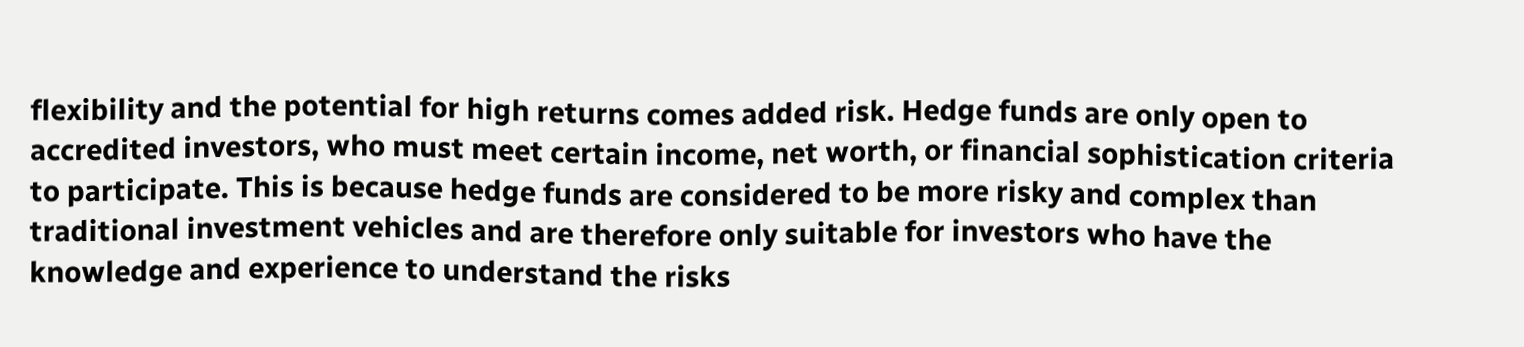flexibility and the potential for high returns comes added risk. Hedge funds are only open to accredited investors, who must meet certain income, net worth, or financial sophistication criteria to participate. This is because hedge funds are considered to be more risky and complex than traditional investment vehicles and are therefore only suitable for investors who have the knowledge and experience to understand the risks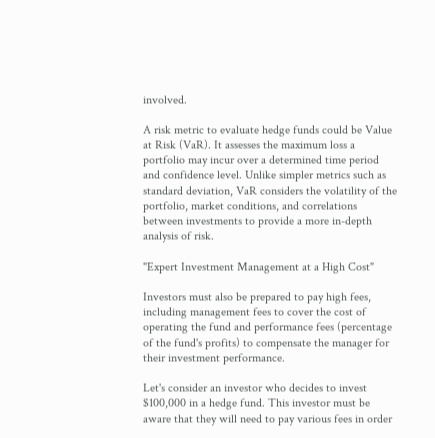involved.

A risk metric to evaluate hedge funds could be Value at Risk (VaR). It assesses the maximum loss a portfolio may incur over a determined time period and confidence level. Unlike simpler metrics such as standard deviation, VaR considers the volatility of the portfolio, market conditions, and correlations between investments to provide a more in-depth analysis of risk.

"Expert Investment Management at a High Cost"

Investors must also be prepared to pay high fees, including management fees to cover the cost of operating the fund and performance fees (percentage of the fund's profits) to compensate the manager for their investment performance.

Let's consider an investor who decides to invest $100,000 in a hedge fund. This investor must be aware that they will need to pay various fees in order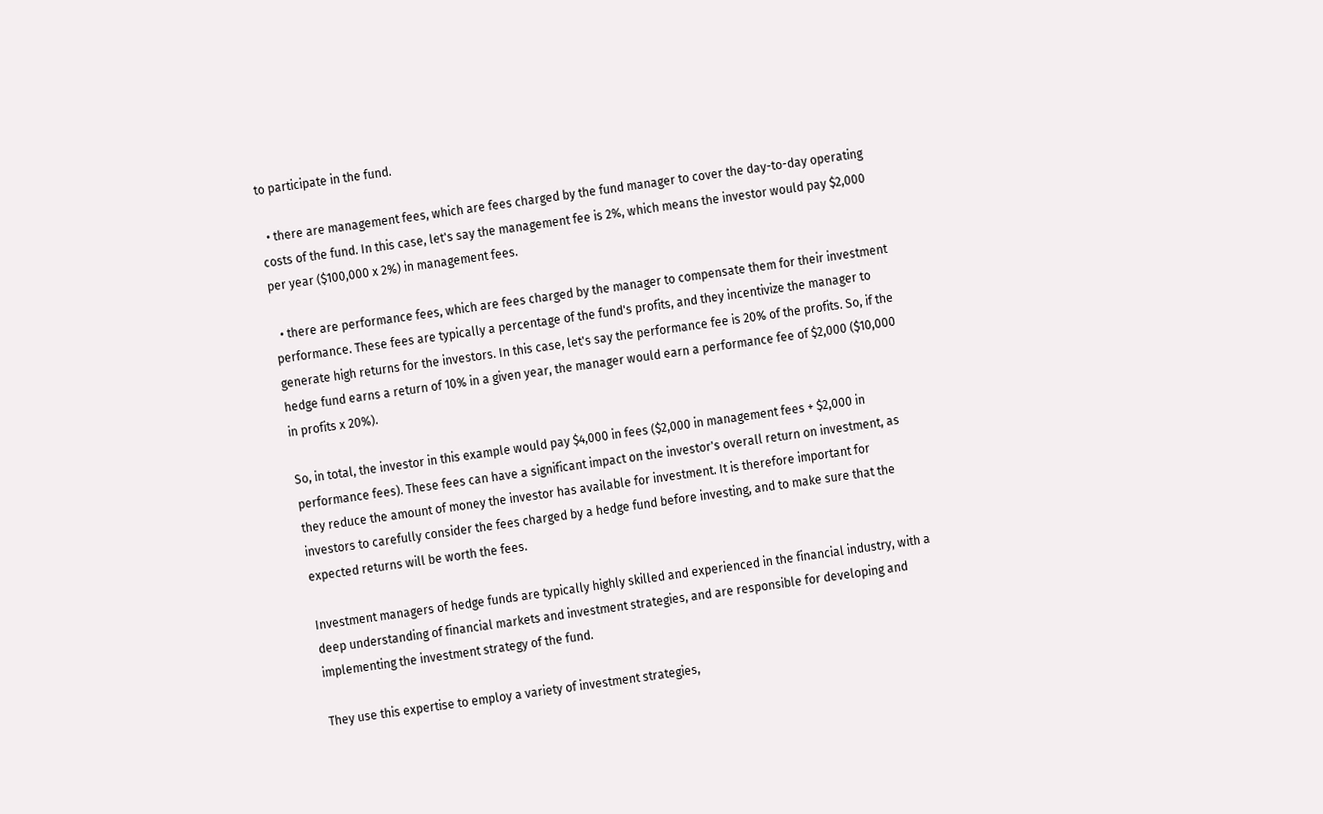to participate in the fund.

  • there are management fees, which are fees charged by the fund manager to cover the day-to-day operating costs of the fund. In this case, let's say the management fee is 2%, which means the investor would pay $2,000 per year ($100,000 x 2%) in management fees.

  • there are performance fees, which are fees charged by the manager to compensate them for their investment performance. These fees are typically a percentage of the fund's profits, and they incentivize the manager to generate high returns for the investors. In this case, let's say the performance fee is 20% of the profits. So, if the hedge fund earns a return of 10% in a given year, the manager would earn a performance fee of $2,000 ($10,000 in profits x 20%).

So, in total, the investor in this example would pay $4,000 in fees ($2,000 in management fees + $2,000 in performance fees). These fees can have a significant impact on the investor's overall return on investment, as they reduce the amount of money the investor has available for investment. It is therefore important for investors to carefully consider the fees charged by a hedge fund before investing, and to make sure that the expected returns will be worth the fees.

Investment managers of hedge funds are typically highly skilled and experienced in the financial industry, with a deep understanding of financial markets and investment strategies, and are responsible for developing and implementing the investment strategy of the fund.

They use this expertise to employ a variety of investment strategies,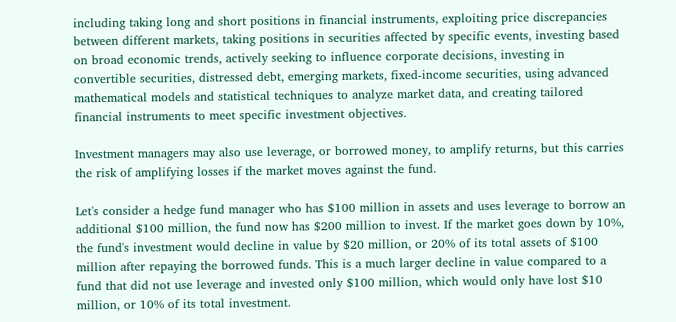including taking long and short positions in financial instruments, exploiting price discrepancies between different markets, taking positions in securities affected by specific events, investing based on broad economic trends, actively seeking to influence corporate decisions, investing in convertible securities, distressed debt, emerging markets, fixed-income securities, using advanced mathematical models and statistical techniques to analyze market data, and creating tailored financial instruments to meet specific investment objectives.

Investment managers may also use leverage, or borrowed money, to amplify returns, but this carries the risk of amplifying losses if the market moves against the fund.

Let's consider a hedge fund manager who has $100 million in assets and uses leverage to borrow an additional $100 million, the fund now has $200 million to invest. If the market goes down by 10%, the fund's investment would decline in value by $20 million, or 20% of its total assets of $100 million after repaying the borrowed funds. This is a much larger decline in value compared to a fund that did not use leverage and invested only $100 million, which would only have lost $10 million, or 10% of its total investment.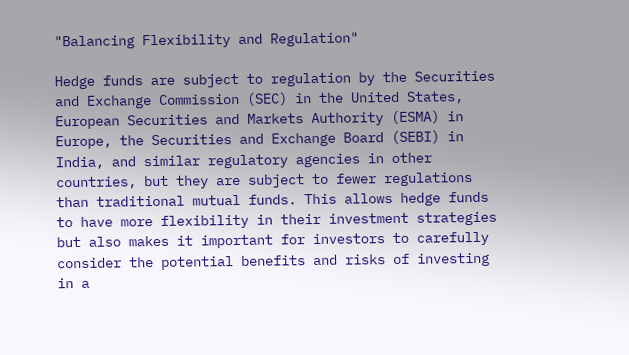"Balancing Flexibility and Regulation"

Hedge funds are subject to regulation by the Securities and Exchange Commission (SEC) in the United States, European Securities and Markets Authority (ESMA) in Europe, the Securities and Exchange Board (SEBI) in India, and similar regulatory agencies in other countries, but they are subject to fewer regulations than traditional mutual funds. This allows hedge funds to have more flexibility in their investment strategies but also makes it important for investors to carefully consider the potential benefits and risks of investing in a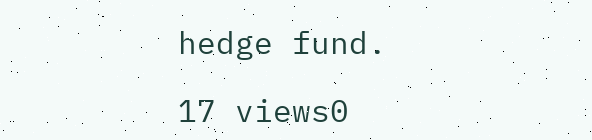hedge fund.

17 views0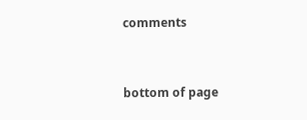comments


bottom of page